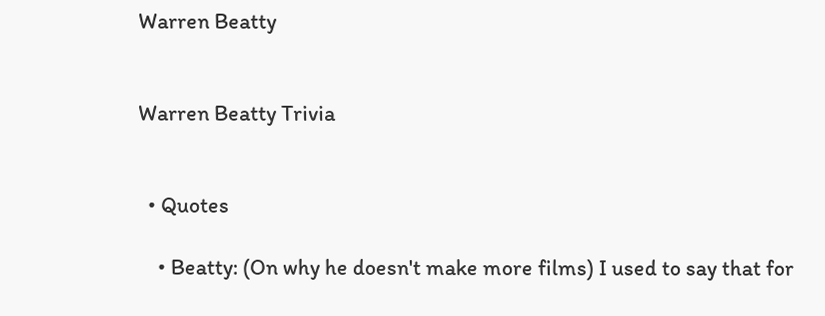Warren Beatty


Warren Beatty Trivia


  • Quotes

    • Beatty: (On why he doesn't make more films) I used to say that for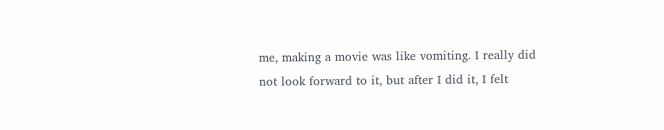me, making a movie was like vomiting. I really did not look forward to it, but after I did it, I felt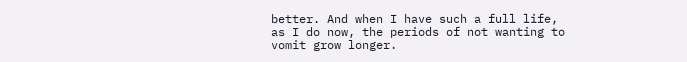better. And when I have such a full life, as I do now, the periods of not wanting to vomit grow longer.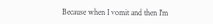Because when I vomit and then I'm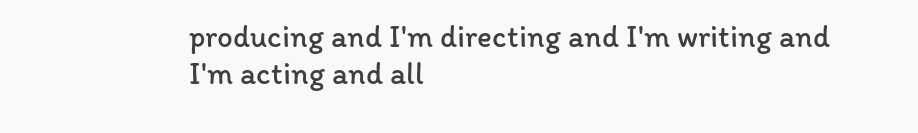producing and I'm directing and I'm writing and I'm acting and all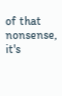of that nonsense, it's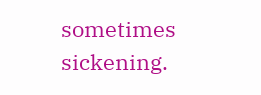sometimes sickening.